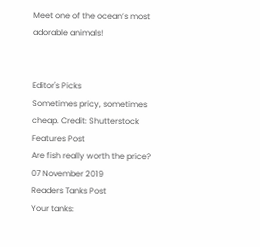Meet one of the ocean’s most adorable animals!


Editor's Picks
Sometimes pricy, sometimes cheap. Credit: Shutterstock
Features Post
Are fish really worth the price?
07 November 2019
Readers Tanks Post
Your tanks: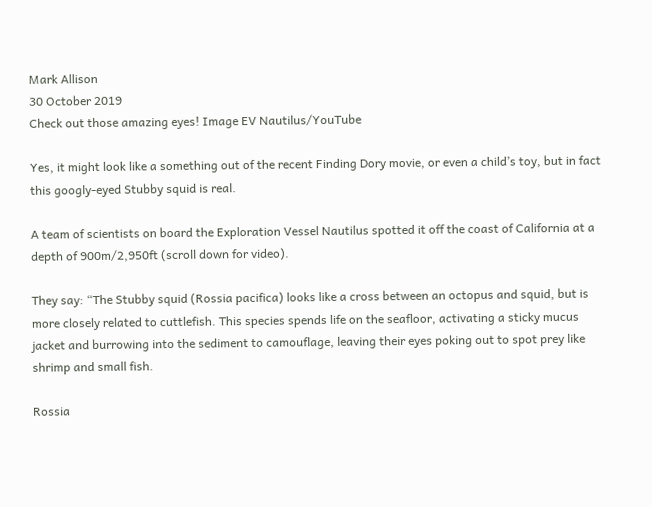Mark Allison
30 October 2019
Check out those amazing eyes! Image EV Nautilus/YouTube

Yes, it might look like a something out of the recent Finding Dory movie, or even a child’s toy, but in fact this googly-eyed Stubby squid is real.

A team of scientists on board the Exploration Vessel Nautilus spotted it off the coast of California at a depth of 900m/2,950ft (scroll down for video).

They say: “The Stubby squid (Rossia pacifica) looks like a cross between an octopus and squid, but is more closely related to cuttlefish. This species spends life on the seafloor, activating a sticky mucus jacket and burrowing into the sediment to camouflage, leaving their eyes poking out to spot prey like shrimp and small fish.

Rossia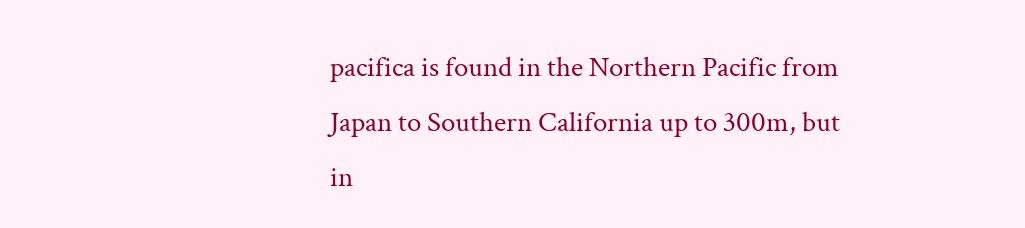pacifica is found in the Northern Pacific from Japan to Southern California up to 300m, but in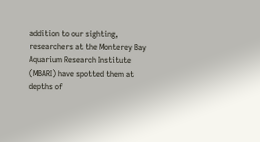addition to our sighting, researchers at the Monterey Bay Aquarium Research Institute (MBARI) have spotted them at depths of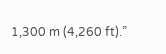1,300 m (4,260 ft).”